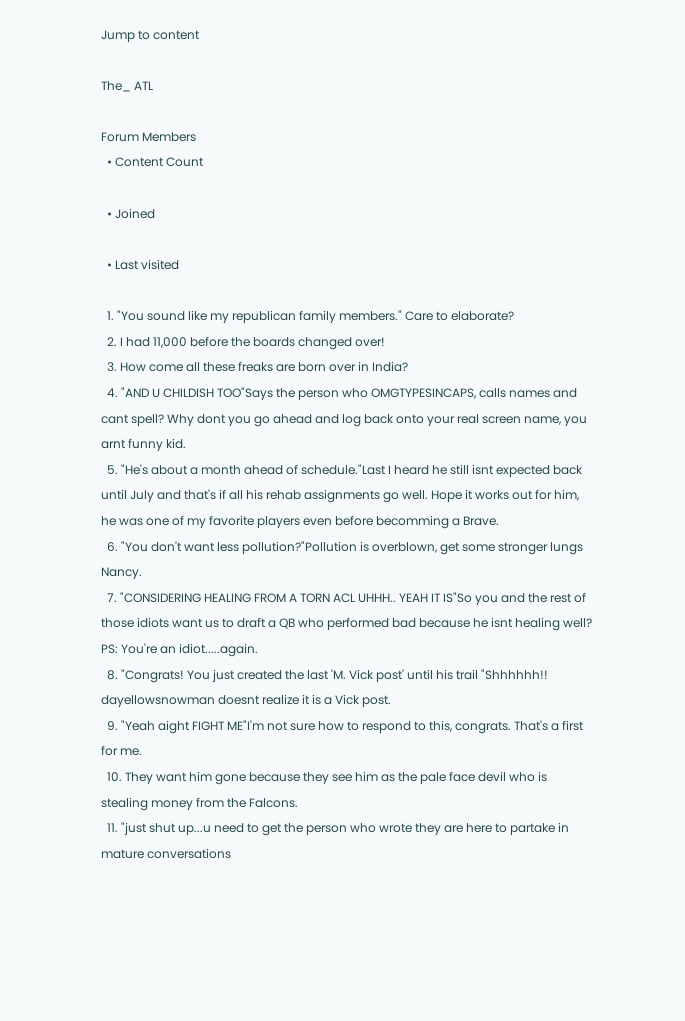Jump to content

The_ ATL

Forum Members
  • Content Count

  • Joined

  • Last visited

  1. "You sound like my republican family members." Care to elaborate?
  2. I had 11,000 before the boards changed over!
  3. How come all these freaks are born over in India?
  4. "AND U CHILDISH TOO"Says the person who OMGTYPESINCAPS, calls names and cant spell? Why dont you go ahead and log back onto your real screen name, you arnt funny kid.
  5. "He's about a month ahead of schedule."Last I heard he still isnt expected back until July and that's if all his rehab assignments go well. Hope it works out for him, he was one of my favorite players even before becomming a Brave.
  6. "You don't want less pollution?"Pollution is overblown, get some stronger lungs Nancy.
  7. "CONSIDERING HEALING FROM A TORN ACL UHHH.. YEAH IT IS"So you and the rest of those idiots want us to draft a QB who performed bad because he isnt healing well? PS: You're an idiot.....again.
  8. "Congrats! You just created the last 'M. Vick post' until his trail "Shhhhhh!! dayellowsnowman doesnt realize it is a Vick post.
  9. "Yeah aight FIGHT ME"I'm not sure how to respond to this, congrats. That's a first for me.
  10. They want him gone because they see him as the pale face devil who is stealing money from the Falcons.
  11. "just shut up...u need to get the person who wrote they are here to partake in mature conversations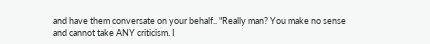and have them conversate on your behalf.. "Really man? You make no sense and cannot take ANY criticism. I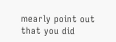mearly point out that you did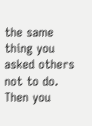the same thing you asked others not to do. Then you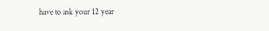have to ask your 12 year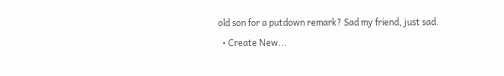old son for a putdown remark? Sad my friend, just sad.
  • Create New...